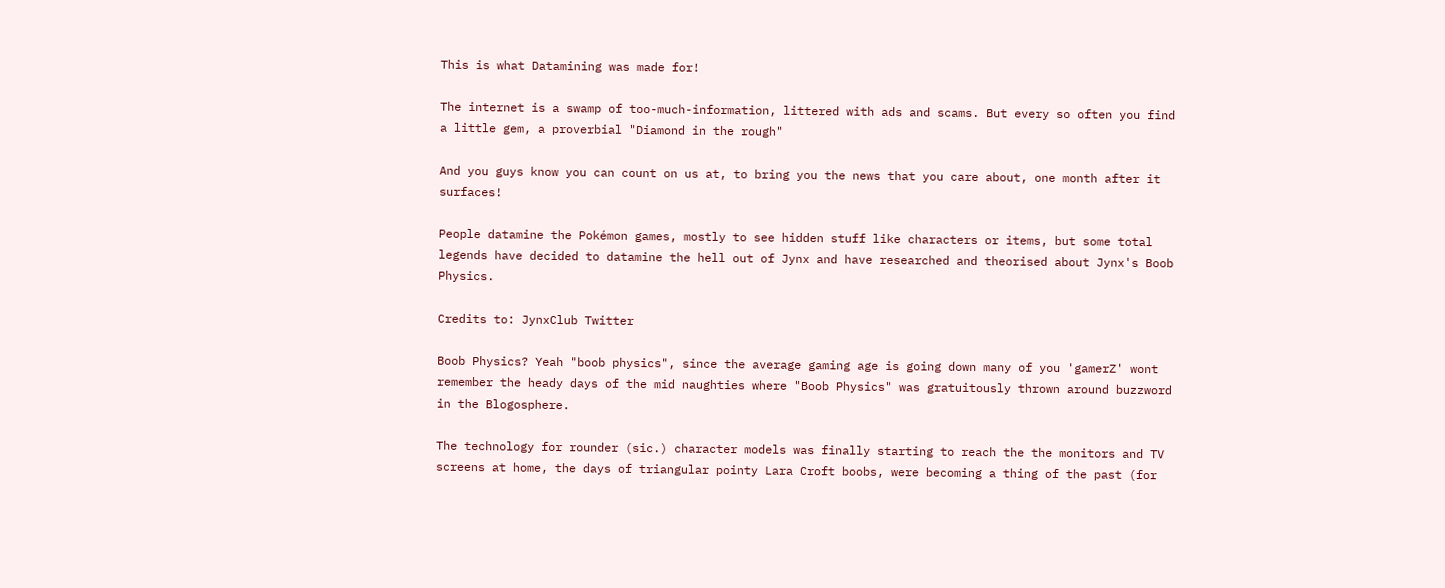This is what Datamining was made for!

The internet is a swamp of too-much-information, littered with ads and scams. But every so often you find a little gem, a proverbial "Diamond in the rough"

And you guys know you can count on us at, to bring you the news that you care about, one month after it surfaces!

People datamine the Pokémon games, mostly to see hidden stuff like characters or items, but some total legends have decided to datamine the hell out of Jynx and have researched and theorised about Jynx's Boob Physics.

Credits to: JynxClub Twitter

Boob Physics? Yeah "boob physics", since the average gaming age is going down many of you 'gamerZ' wont remember the heady days of the mid naughties where "Boob Physics" was gratuitously thrown around buzzword in the Blogosphere.

The technology for rounder (sic.) character models was finally starting to reach the the monitors and TV screens at home, the days of triangular pointy Lara Croft boobs, were becoming a thing of the past (for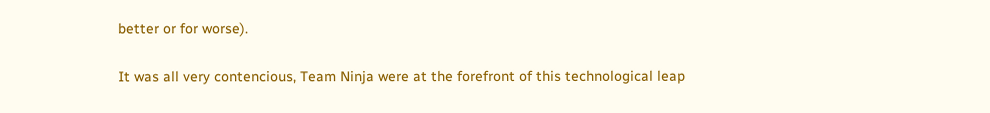better or for worse).

It was all very contencious, Team Ninja were at the forefront of this technological leap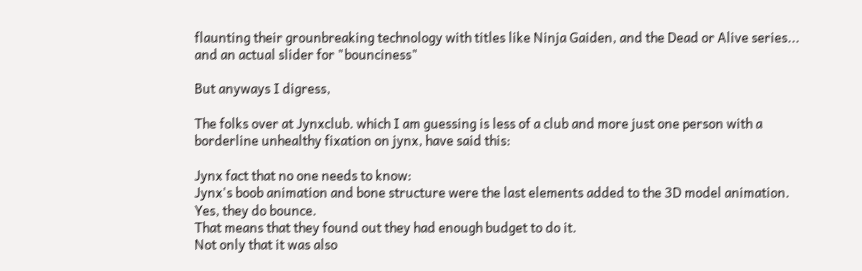flaunting their grounbreaking technology with titles like Ninja Gaiden, and the Dead or Alive series... and an actual slider for "bounciness"

But anyways I digress,

The folks over at Jynxclub. which I am guessing is less of a club and more just one person with a borderline unhealthy fixation on jynx, have said this:

Jynx fact that no one needs to know:
Jynx's boob animation and bone structure were the last elements added to the 3D model animation.
Yes, they do bounce.
That means that they found out they had enough budget to do it.
Not only that it was also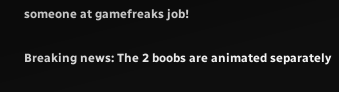someone at gamefreaks job!

Breaking news: The 2 boobs are animated separately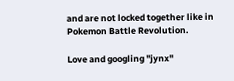and are not locked together like in Pokemon Battle Revolution.

Love and googling "jynx"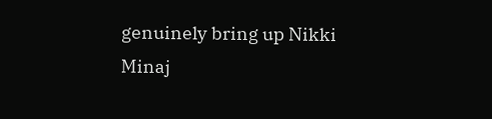genuinely bring up Nikki Minaj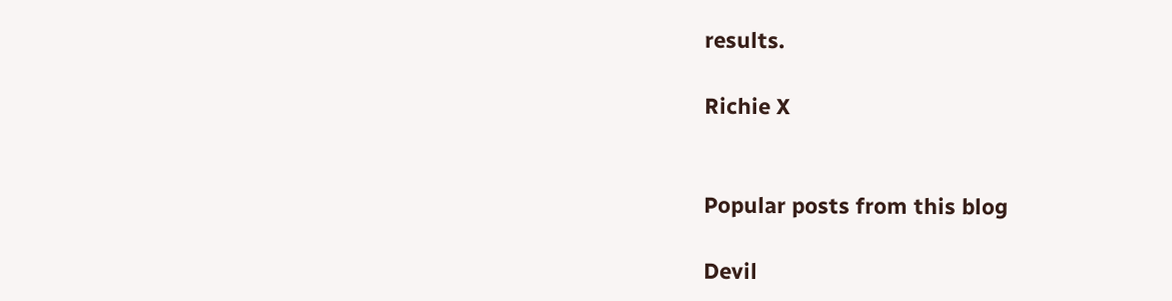results.

Richie X


Popular posts from this blog

Devil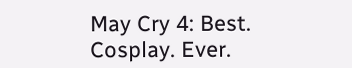May Cry 4: Best. Cosplay. Ever.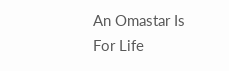An Omastar Is For Life